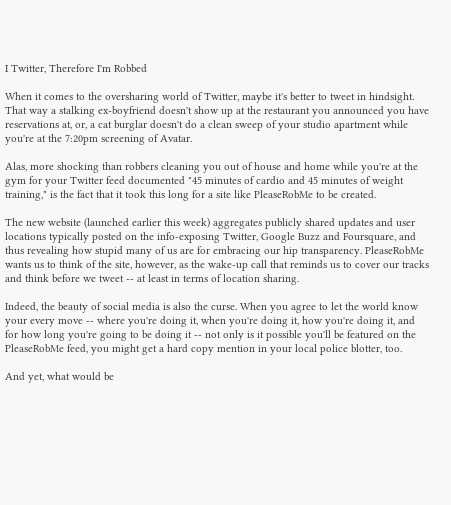I Twitter, Therefore I'm Robbed

When it comes to the oversharing world of Twitter, maybe it's better to tweet in hindsight. That way a stalking ex-boyfriend doesn't show up at the restaurant you announced you have reservations at, or, a cat burglar doesn't do a clean sweep of your studio apartment while you're at the 7:20pm screening of Avatar.

Alas, more shocking than robbers cleaning you out of house and home while you're at the gym for your Twitter feed documented "45 minutes of cardio and 45 minutes of weight training," is the fact that it took this long for a site like PleaseRobMe to be created.

The new website (launched earlier this week) aggregates publicly shared updates and user locations typically posted on the info-exposing Twitter, Google Buzz and Foursquare, and thus revealing how stupid many of us are for embracing our hip transparency. PleaseRobMe wants us to think of the site, however, as the wake-up call that reminds us to cover our tracks and think before we tweet -- at least in terms of location sharing.

Indeed, the beauty of social media is also the curse. When you agree to let the world know your every move -- where you're doing it, when you're doing it, how you're doing it, and for how long you're going to be doing it -- not only is it possible you'll be featured on the PleaseRobMe feed, you might get a hard copy mention in your local police blotter, too.

And yet, what would be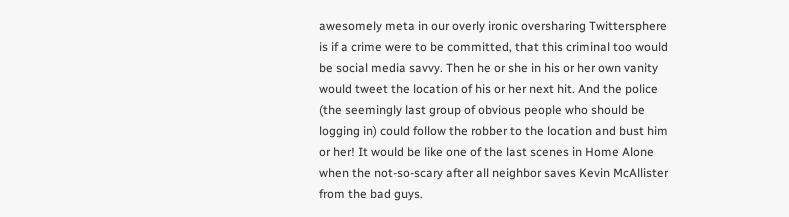awesomely meta in our overly ironic oversharing Twittersphere is if a crime were to be committed, that this criminal too would be social media savvy. Then he or she in his or her own vanity would tweet the location of his or her next hit. And the police (the seemingly last group of obvious people who should be logging in) could follow the robber to the location and bust him or her! It would be like one of the last scenes in Home Alone when the not-so-scary after all neighbor saves Kevin McAllister from the bad guys.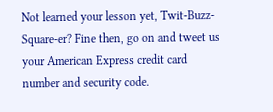Not learned your lesson yet, Twit-Buzz-Square-er? Fine then, go on and tweet us your American Express credit card number and security code.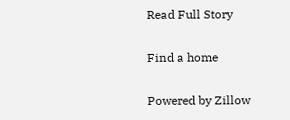Read Full Story

Find a home

Powered by Zillow